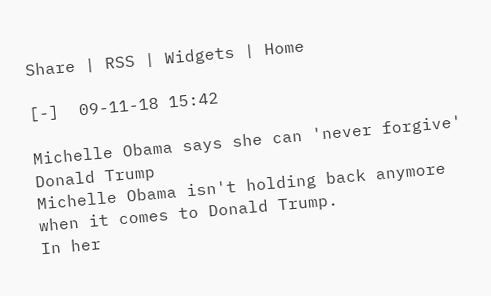Share | RSS | Widgets | Home

[-]  09-11-18 15:42

Michelle Obama says she can 'never forgive' Donald Trump
Michelle Obama isn't holding back anymore when it comes to Donald Trump.
In her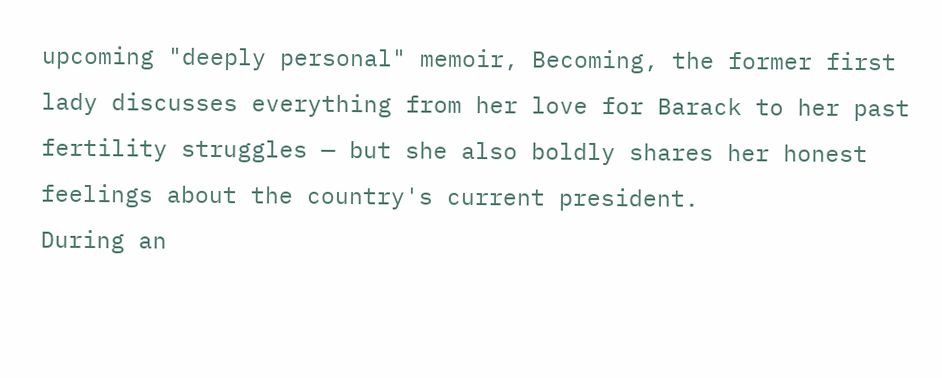upcoming "deeply personal" memoir, Becoming, the former first lady discusses everything from her love for Barack to her past fertility struggles — but she also boldly shares her honest feelings about the country's current president.
During an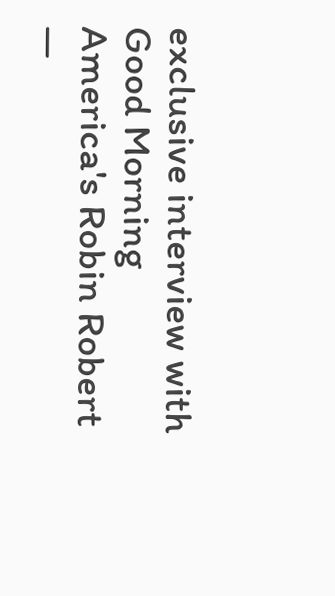exclusive interview with Good Morning America's Robin Robert —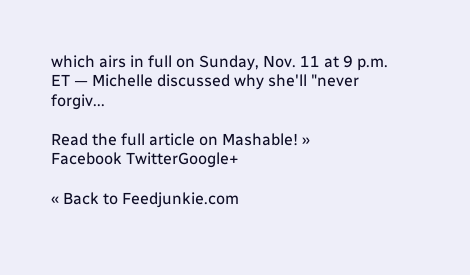which airs in full on Sunday, Nov. 11 at 9 p.m. ET — Michelle discussed why she'll "never forgiv...

Read the full article on Mashable! »
Facebook TwitterGoogle+

« Back to Feedjunkie.com